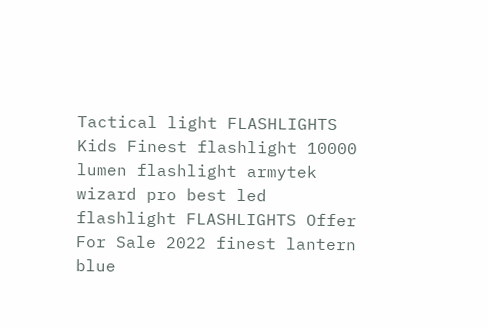Tactical light FLASHLIGHTS Kids Finest flashlight 10000 lumen flashlight armytek wizard pro best led flashlight FLASHLIGHTS Offer For Sale 2022 finest lantern blue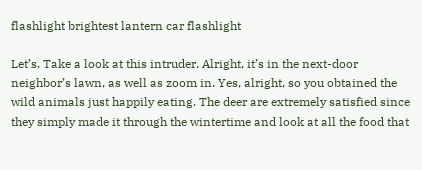flashlight brightest lantern car flashlight

Let’s. Take a look at this intruder. Alright, it’s in the next-door neighbor’s lawn, as well as zoom in. Yes, alright, so you obtained the wild animals just happily eating. The deer are extremely satisfied since they simply made it through the wintertime and look at all the food that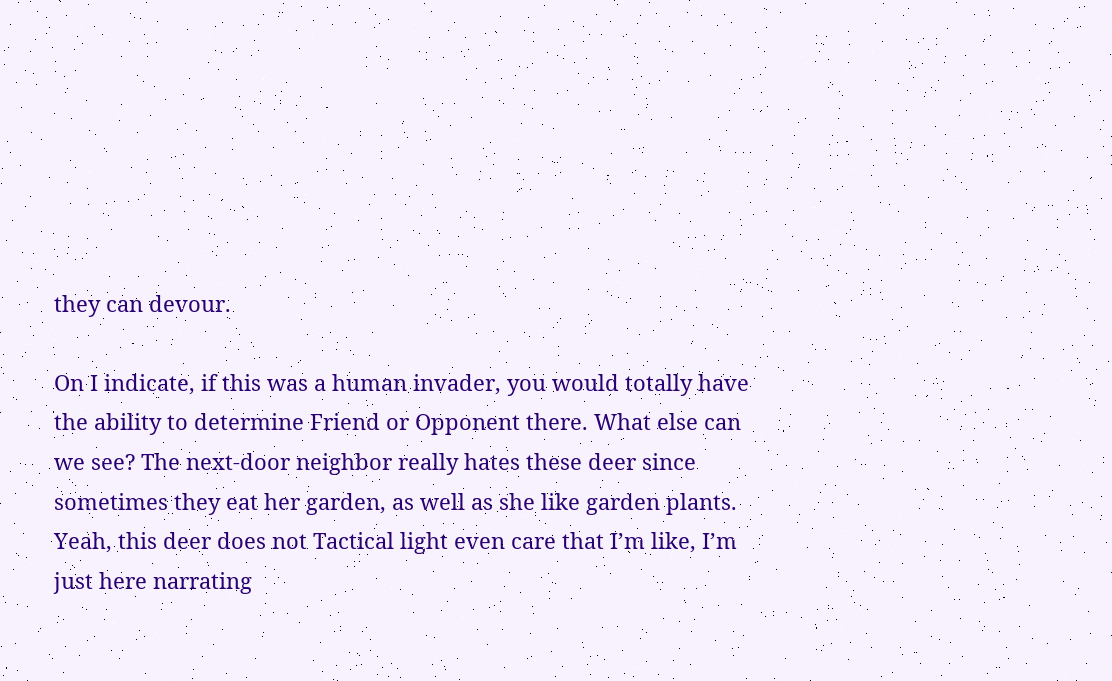they can devour.

On I indicate, if this was a human invader, you would totally have the ability to determine Friend or Opponent there. What else can we see? The next-door neighbor really hates these deer since sometimes they eat her garden, as well as she like garden plants. Yeah, this deer does not Tactical light even care that I’m like, I’m just here narrating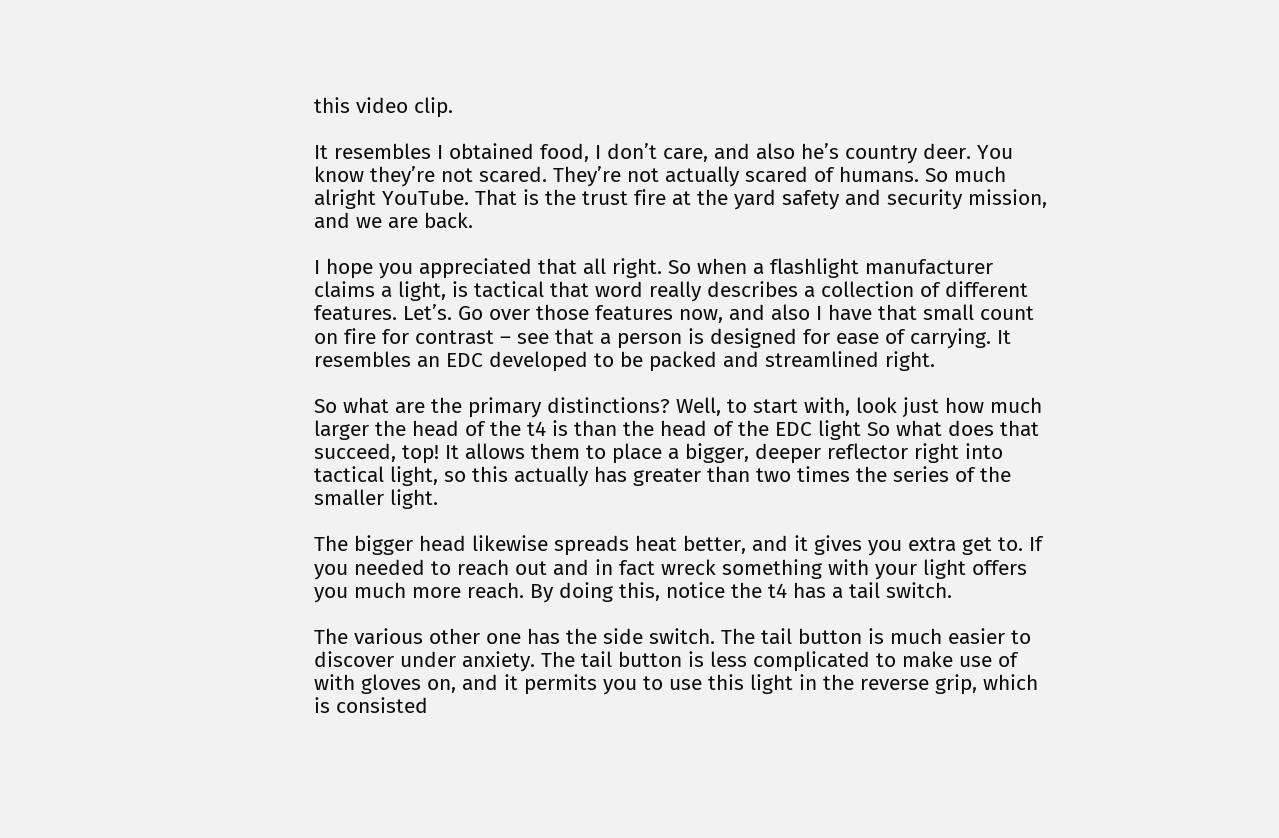this video clip.

It resembles I obtained food, I don’t care, and also he’s country deer. You know they’re not scared. They’re not actually scared of humans. So much alright YouTube. That is the trust fire at the yard safety and security mission, and we are back.

I hope you appreciated that all right. So when a flashlight manufacturer claims a light, is tactical that word really describes a collection of different features. Let’s. Go over those features now, and also I have that small count on fire for contrast – see that a person is designed for ease of carrying. It resembles an EDC developed to be packed and streamlined right.

So what are the primary distinctions? Well, to start with, look just how much larger the head of the t4 is than the head of the EDC light So what does that succeed, top! It allows them to place a bigger, deeper reflector right into tactical light, so this actually has greater than two times the series of the smaller light.

The bigger head likewise spreads heat better, and it gives you extra get to. If you needed to reach out and in fact wreck something with your light offers you much more reach. By doing this, notice the t4 has a tail switch.

The various other one has the side switch. The tail button is much easier to discover under anxiety. The tail button is less complicated to make use of with gloves on, and it permits you to use this light in the reverse grip, which is consisted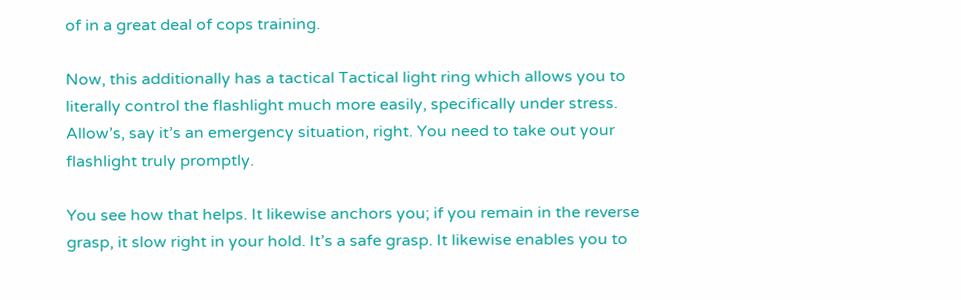of in a great deal of cops training.

Now, this additionally has a tactical Tactical light ring which allows you to literally control the flashlight much more easily, specifically under stress. Allow’s, say it’s an emergency situation, right. You need to take out your flashlight truly promptly.

You see how that helps. It likewise anchors you; if you remain in the reverse grasp, it slow right in your hold. It’s a safe grasp. It likewise enables you to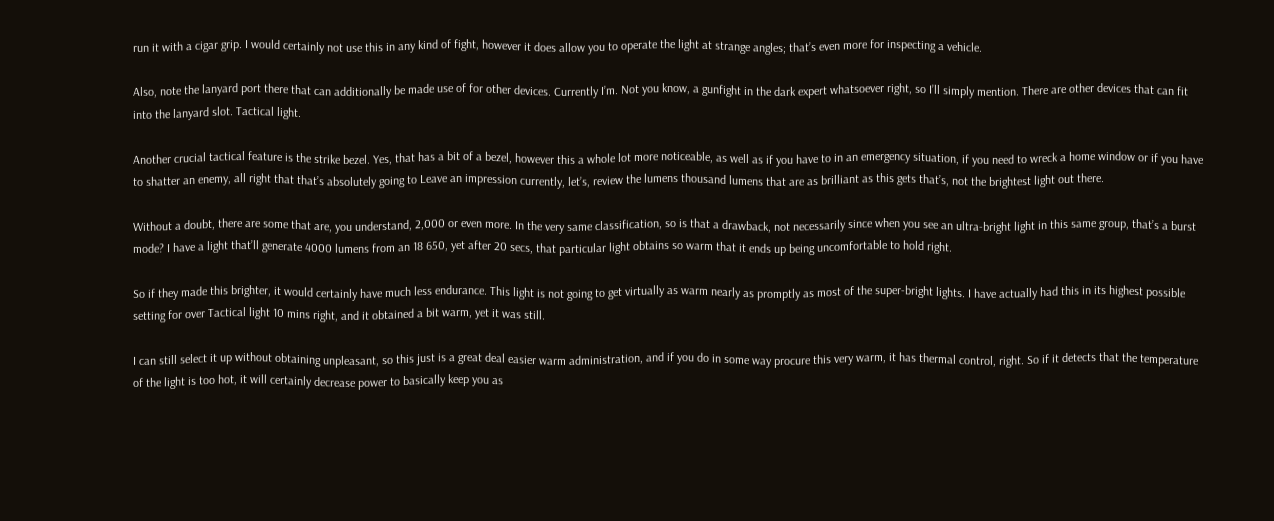run it with a cigar grip. I would certainly not use this in any kind of fight, however it does allow you to operate the light at strange angles; that’s even more for inspecting a vehicle.

Also, note the lanyard port there that can additionally be made use of for other devices. Currently I’m. Not you know, a gunfight in the dark expert whatsoever right, so I’ll simply mention. There are other devices that can fit into the lanyard slot. Tactical light.

Another crucial tactical feature is the strike bezel. Yes, that has a bit of a bezel, however this a whole lot more noticeable, as well as if you have to in an emergency situation, if you need to wreck a home window or if you have to shatter an enemy, all right that that’s absolutely going to Leave an impression currently, let’s, review the lumens thousand lumens that are as brilliant as this gets that’s, not the brightest light out there.

Without a doubt, there are some that are, you understand, 2,000 or even more. In the very same classification, so is that a drawback, not necessarily since when you see an ultra-bright light in this same group, that’s a burst mode? I have a light that’ll generate 4000 lumens from an 18 650, yet after 20 secs, that particular light obtains so warm that it ends up being uncomfortable to hold right.

So if they made this brighter, it would certainly have much less endurance. This light is not going to get virtually as warm nearly as promptly as most of the super-bright lights. I have actually had this in its highest possible setting for over Tactical light 10 mins right, and it obtained a bit warm, yet it was still.

I can still select it up without obtaining unpleasant, so this just is a great deal easier warm administration, and if you do in some way procure this very warm, it has thermal control, right. So if it detects that the temperature of the light is too hot, it will certainly decrease power to basically keep you as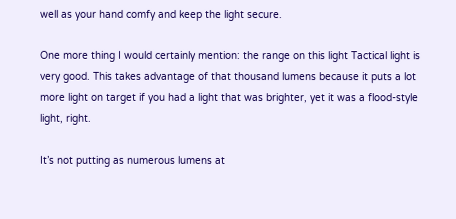well as your hand comfy and keep the light secure.

One more thing I would certainly mention: the range on this light Tactical light is very good. This takes advantage of that thousand lumens because it puts a lot more light on target if you had a light that was brighter, yet it was a flood-style light, right.

It’s not putting as numerous lumens at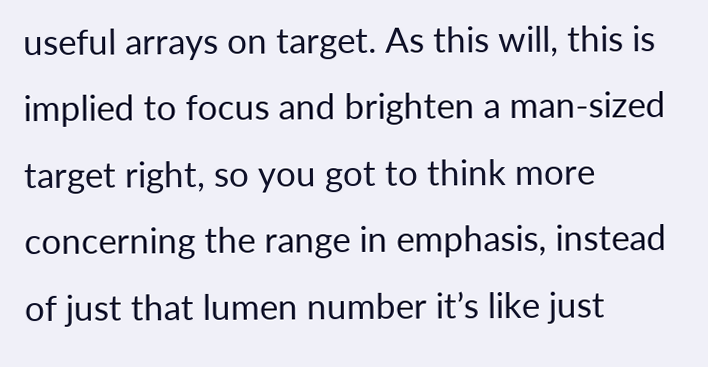useful arrays on target. As this will, this is implied to focus and brighten a man-sized target right, so you got to think more concerning the range in emphasis, instead of just that lumen number it’s like just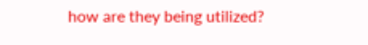how are they being utilized?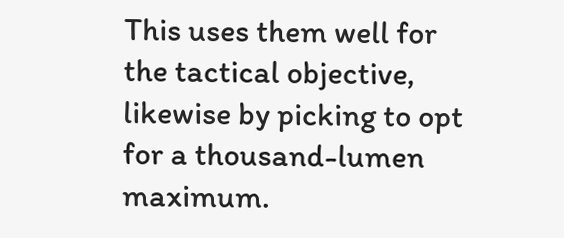This uses them well for the tactical objective, likewise by picking to opt for a thousand-lumen maximum.